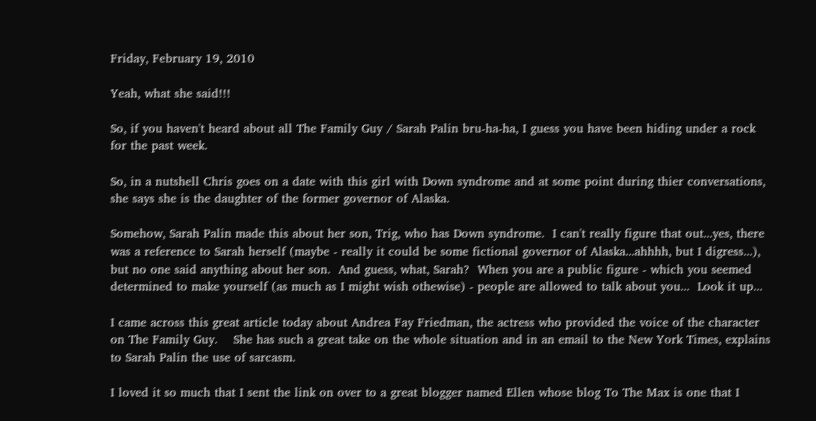Friday, February 19, 2010

Yeah, what she said!!!

So, if you haven't heard about all The Family Guy / Sarah Palin bru-ha-ha, I guess you have been hiding under a rock for the past week.

So, in a nutshell Chris goes on a date with this girl with Down syndrome and at some point during thier conversations, she says she is the daughter of the former governor of Alaska.

Somehow, Sarah Palin made this about her son, Trig, who has Down syndrome.  I can't really figure that out...yes, there was a reference to Sarah herself (maybe - really it could be some fictional governor of Alaska...ahhhh, but I digress...), but no one said anything about her son.  And guess, what, Sarah?  When you are a public figure - which you seemed determined to make yourself (as much as I might wish othewise) - people are allowed to talk about you...  Look it up...

I came across this great article today about Andrea Fay Friedman, the actress who provided the voice of the character on The Family Guy.    She has such a great take on the whole situation and in an email to the New York Times, explains to Sarah Palin the use of sarcasm.

I loved it so much that I sent the link on over to a great blogger named Ellen whose blog To The Max is one that I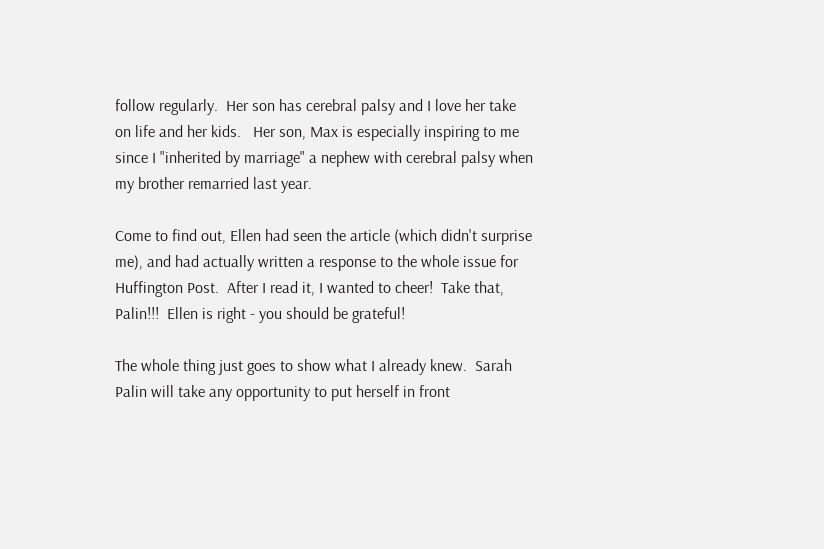follow regularly.  Her son has cerebral palsy and I love her take on life and her kids.   Her son, Max is especially inspiring to me since I "inherited by marriage" a nephew with cerebral palsy when my brother remarried last year.

Come to find out, Ellen had seen the article (which didn't surprise me), and had actually written a response to the whole issue for Huffington Post.  After I read it, I wanted to cheer!  Take that, Palin!!!  Ellen is right - you should be grateful!

The whole thing just goes to show what I already knew.  Sarah Palin will take any opportunity to put herself in front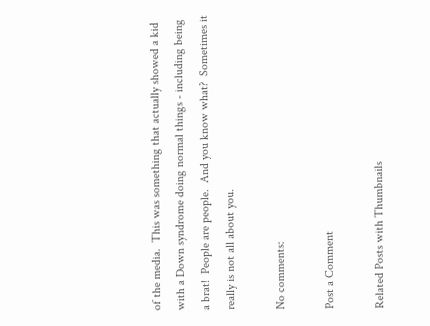of the media.  This was something that actually showed a kid with a Down syndrome doing normal things - including being a brat!  People are people.  And you know what?  Sometimes it really is not all about you.

No comments:

Post a Comment

Related Posts with Thumbnails